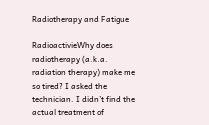Radiotherapy and Fatigue

RadioactivieWhy does radiotherapy (a.k.a. radiation therapy) make me so tired? I asked the technician. I didn’t find the actual treatment of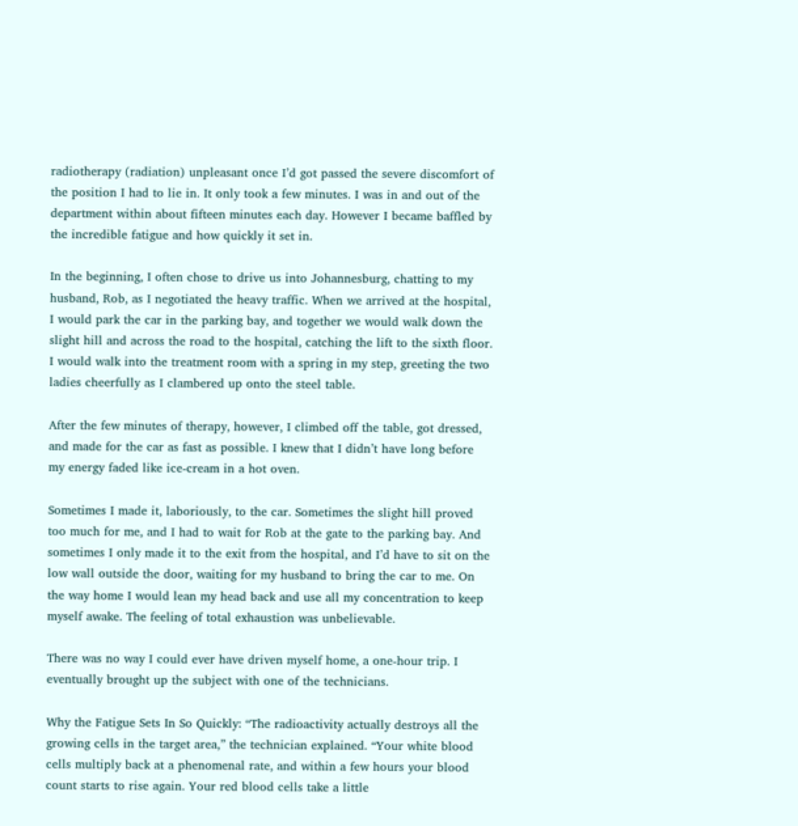radiotherapy (radiation) unpleasant once I’d got passed the severe discomfort of the position I had to lie in. It only took a few minutes. I was in and out of the department within about fifteen minutes each day. However I became baffled by the incredible fatigue and how quickly it set in.

In the beginning, I often chose to drive us into Johannesburg, chatting to my husband, Rob, as I negotiated the heavy traffic. When we arrived at the hospital, I would park the car in the parking bay, and together we would walk down the slight hill and across the road to the hospital, catching the lift to the sixth floor. I would walk into the treatment room with a spring in my step, greeting the two ladies cheerfully as I clambered up onto the steel table.

After the few minutes of therapy, however, I climbed off the table, got dressed, and made for the car as fast as possible. I knew that I didn’t have long before my energy faded like ice-cream in a hot oven.

Sometimes I made it, laboriously, to the car. Sometimes the slight hill proved too much for me, and I had to wait for Rob at the gate to the parking bay. And sometimes I only made it to the exit from the hospital, and I’d have to sit on the low wall outside the door, waiting for my husband to bring the car to me. On the way home I would lean my head back and use all my concentration to keep myself awake. The feeling of total exhaustion was unbelievable.

There was no way I could ever have driven myself home, a one-hour trip. I eventually brought up the subject with one of the technicians.

Why the Fatigue Sets In So Quickly: “The radioactivity actually destroys all the growing cells in the target area,” the technician explained. “Your white blood cells multiply back at a phenomenal rate, and within a few hours your blood count starts to rise again. Your red blood cells take a little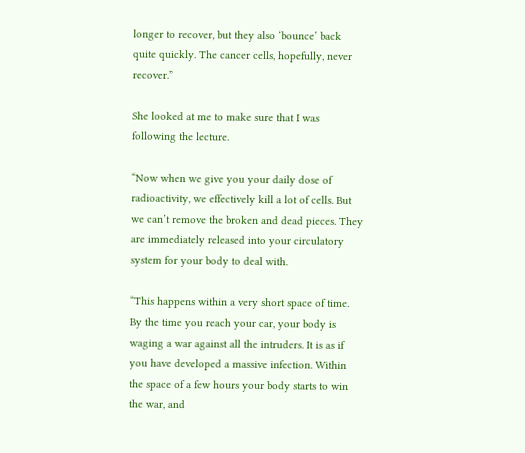longer to recover, but they also ‘bounce’ back quite quickly. The cancer cells, hopefully, never recover.”

She looked at me to make sure that I was following the lecture.

“Now when we give you your daily dose of radioactivity, we effectively kill a lot of cells. But we can’t remove the broken and dead pieces. They are immediately released into your circulatory system for your body to deal with.

“This happens within a very short space of time. By the time you reach your car, your body is waging a war against all the intruders. It is as if you have developed a massive infection. Within the space of a few hours your body starts to win the war, and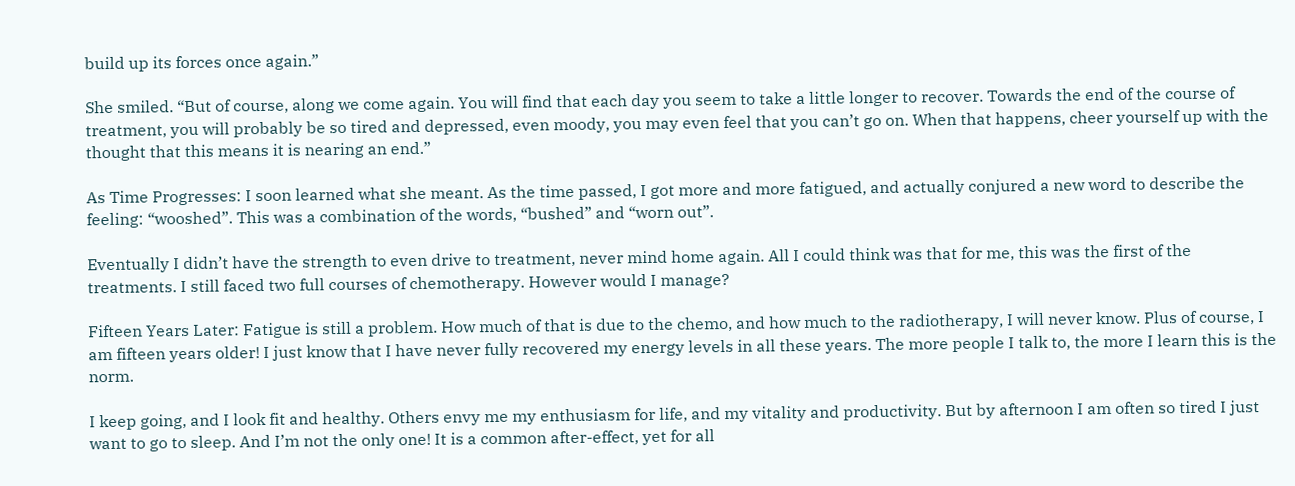build up its forces once again.”

She smiled. “But of course, along we come again. You will find that each day you seem to take a little longer to recover. Towards the end of the course of treatment, you will probably be so tired and depressed, even moody, you may even feel that you can’t go on. When that happens, cheer yourself up with the thought that this means it is nearing an end.”

As Time Progresses: I soon learned what she meant. As the time passed, I got more and more fatigued, and actually conjured a new word to describe the feeling: “wooshed”. This was a combination of the words, “bushed” and “worn out”.

Eventually I didn’t have the strength to even drive to treatment, never mind home again. All I could think was that for me, this was the first of the treatments. I still faced two full courses of chemotherapy. However would I manage?

Fifteen Years Later: Fatigue is still a problem. How much of that is due to the chemo, and how much to the radiotherapy, I will never know. Plus of course, I am fifteen years older! I just know that I have never fully recovered my energy levels in all these years. The more people I talk to, the more I learn this is the norm.

I keep going, and I look fit and healthy. Others envy me my enthusiasm for life, and my vitality and productivity. But by afternoon I am often so tired I just want to go to sleep. And I’m not the only one! It is a common after-effect, yet for all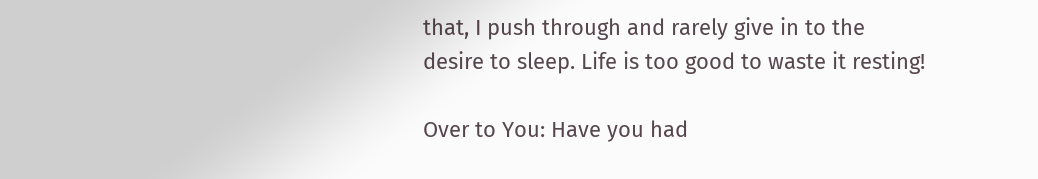that, I push through and rarely give in to the desire to sleep. Life is too good to waste it resting!

Over to You: Have you had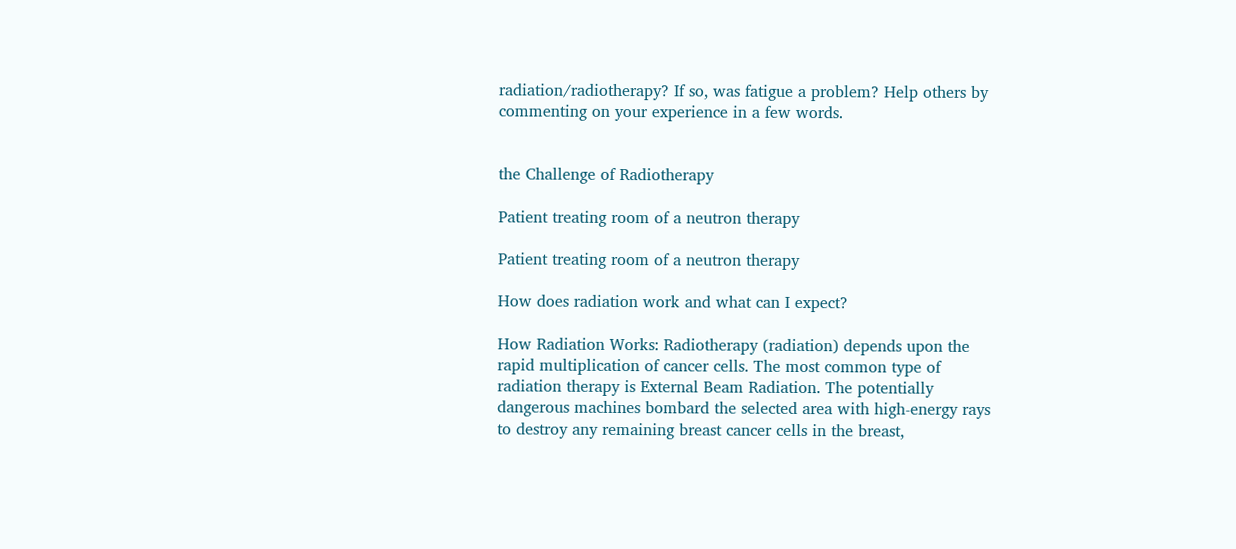radiation/radiotherapy? If so, was fatigue a problem? Help others by commenting on your experience in a few words.


the Challenge of Radiotherapy

Patient treating room of a neutron therapy

Patient treating room of a neutron therapy

How does radiation work and what can I expect?

How Radiation Works: Radiotherapy (radiation) depends upon the rapid multiplication of cancer cells. The most common type of radiation therapy is External Beam Radiation. The potentially dangerous machines bombard the selected area with high-energy rays to destroy any remaining breast cancer cells in the breast,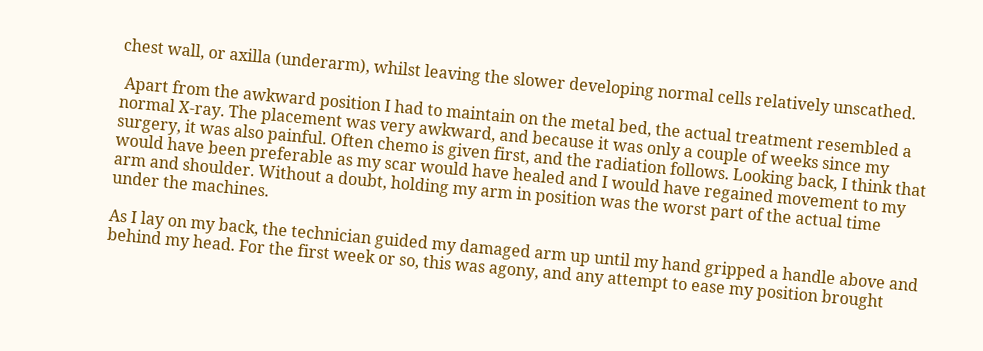chest wall, or axilla (underarm), whilst leaving the slower developing normal cells relatively unscathed.

 Apart from the awkward position I had to maintain on the metal bed, the actual treatment resembled a normal X-ray. The placement was very awkward, and because it was only a couple of weeks since my surgery, it was also painful. Often chemo is given first, and the radiation follows. Looking back, I think that would have been preferable as my scar would have healed and I would have regained movement to my arm and shoulder. Without a doubt, holding my arm in position was the worst part of the actual time under the machines.

As I lay on my back, the technician guided my damaged arm up until my hand gripped a handle above and behind my head. For the first week or so, this was agony, and any attempt to ease my position brought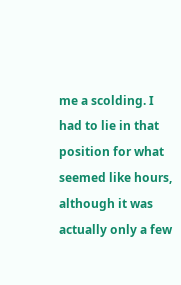me a scolding. I had to lie in that position for what seemed like hours, although it was actually only a few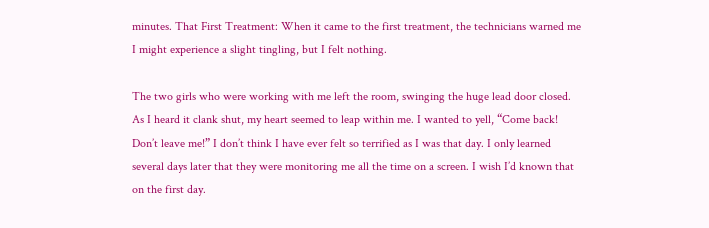minutes. That First Treatment: When it came to the first treatment, the technicians warned me I might experience a slight tingling, but I felt nothing.

The two girls who were working with me left the room, swinging the huge lead door closed. As I heard it clank shut, my heart seemed to leap within me. I wanted to yell, “Come back! Don’t leave me!” I don’t think I have ever felt so terrified as I was that day. I only learned several days later that they were monitoring me all the time on a screen. I wish I’d known that on the first day.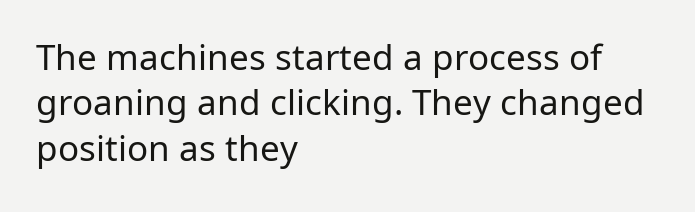The machines started a process of groaning and clicking. They changed position as they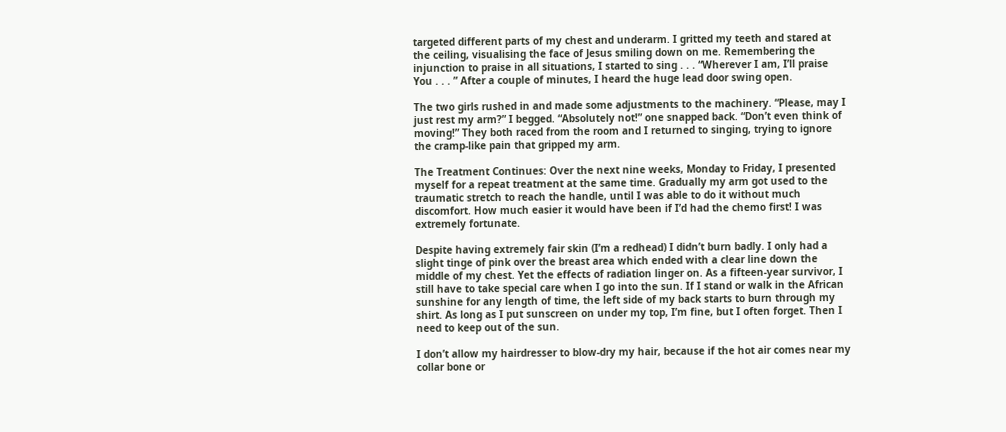targeted different parts of my chest and underarm. I gritted my teeth and stared at the ceiling, visualising the face of Jesus smiling down on me. Remembering the injunction to praise in all situations, I started to sing . . . “Wherever I am, I’ll praise You . . . ” After a couple of minutes, I heard the huge lead door swing open.

The two girls rushed in and made some adjustments to the machinery. “Please, may I just rest my arm?” I begged. “Absolutely not!” one snapped back. “Don’t even think of moving!” They both raced from the room and I returned to singing, trying to ignore the cramp-like pain that gripped my arm.

The Treatment Continues: Over the next nine weeks, Monday to Friday, I presented myself for a repeat treatment at the same time. Gradually my arm got used to the traumatic stretch to reach the handle, until I was able to do it without much discomfort. How much easier it would have been if I’d had the chemo first! I was extremely fortunate.

Despite having extremely fair skin (I’m a redhead) I didn’t burn badly. I only had a slight tinge of pink over the breast area which ended with a clear line down the middle of my chest. Yet the effects of radiation linger on. As a fifteen-year survivor, I still have to take special care when I go into the sun. If I stand or walk in the African sunshine for any length of time, the left side of my back starts to burn through my shirt. As long as I put sunscreen on under my top, I’m fine, but I often forget. Then I need to keep out of the sun.

I don’t allow my hairdresser to blow-dry my hair, because if the hot air comes near my collar bone or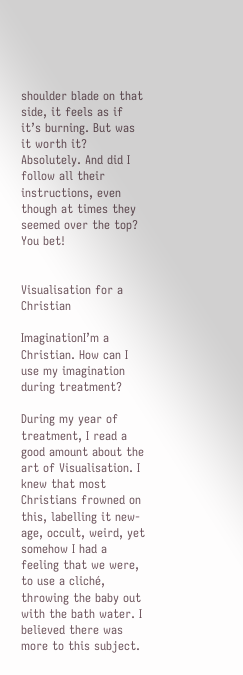shoulder blade on that side, it feels as if it’s burning. But was it worth it? Absolutely. And did I follow all their instructions, even though at times they seemed over the top? You bet!


Visualisation for a Christian

ImaginationI’m a Christian. How can I use my imagination during treatment?

During my year of treatment, I read a good amount about the art of Visualisation. I knew that most Christians frowned on this, labelling it new-age, occult, weird, yet somehow I had a feeling that we were, to use a cliché, throwing the baby out with the bath water. I believed there was more to this subject.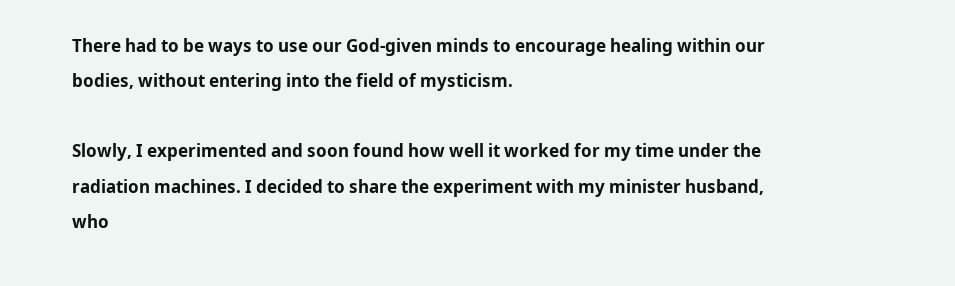There had to be ways to use our God-given minds to encourage healing within our bodies, without entering into the field of mysticism.

Slowly, I experimented and soon found how well it worked for my time under the radiation machines. I decided to share the experiment with my minister husband, who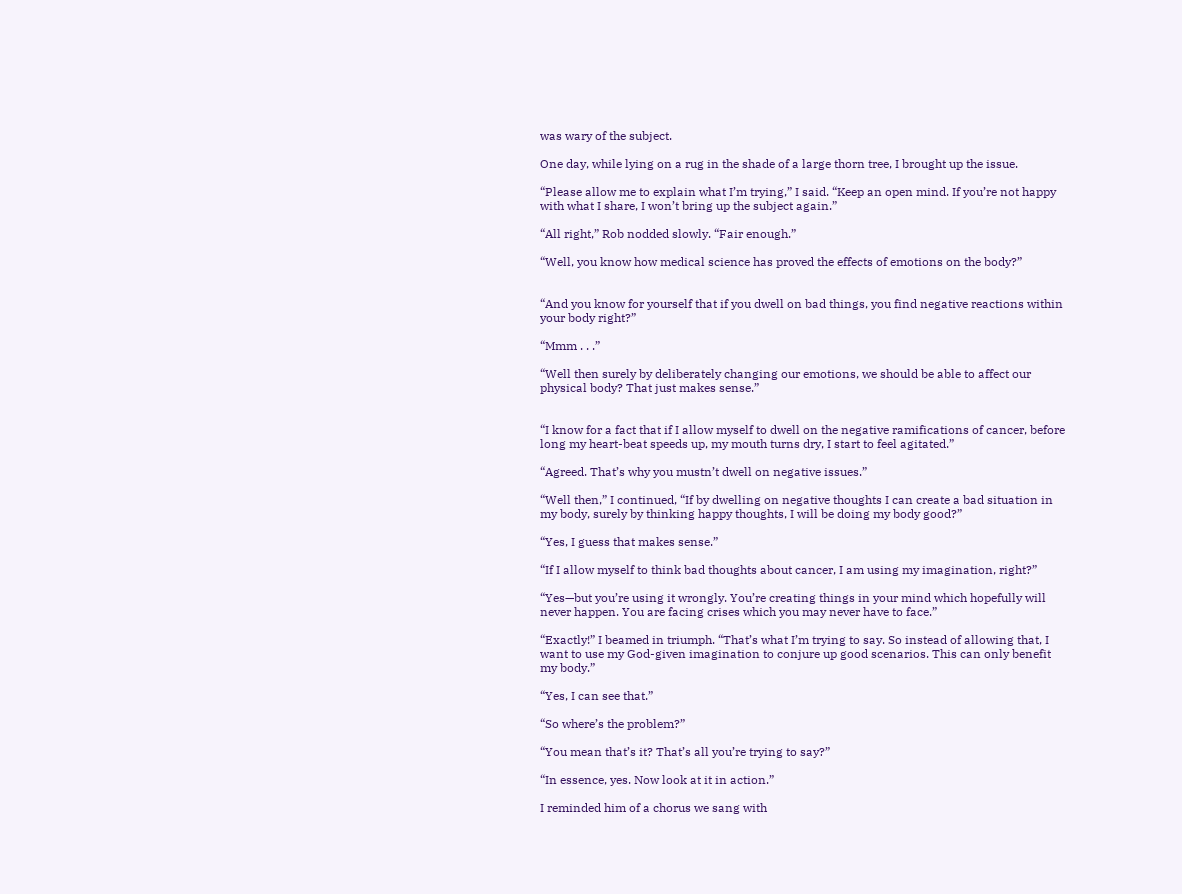was wary of the subject.

One day, while lying on a rug in the shade of a large thorn tree, I brought up the issue.

“Please allow me to explain what I’m trying,” I said. “Keep an open mind. If you’re not happy with what I share, I won’t bring up the subject again.”

“All right,” Rob nodded slowly. “Fair enough.”

“Well, you know how medical science has proved the effects of emotions on the body?”


“And you know for yourself that if you dwell on bad things, you find negative reactions within your body right?”

“Mmm . . .”

“Well then surely by deliberately changing our emotions, we should be able to affect our physical body? That just makes sense.”


“I know for a fact that if I allow myself to dwell on the negative ramifications of cancer, before long my heart-beat speeds up, my mouth turns dry, I start to feel agitated.”

“Agreed. That’s why you mustn’t dwell on negative issues.”

“Well then,” I continued, “If by dwelling on negative thoughts I can create a bad situation in my body, surely by thinking happy thoughts, I will be doing my body good?”

“Yes, I guess that makes sense.”

“If I allow myself to think bad thoughts about cancer, I am using my imagination, right?”

“Yes—but you’re using it wrongly. You’re creating things in your mind which hopefully will never happen. You are facing crises which you may never have to face.”

“Exactly!” I beamed in triumph. “That’s what I’m trying to say. So instead of allowing that, I want to use my God-given imagination to conjure up good scenarios. This can only benefit my body.”

“Yes, I can see that.”

“So where’s the problem?”

“You mean that’s it? That’s all you’re trying to say?”

“In essence, yes. Now look at it in action.”

I reminded him of a chorus we sang with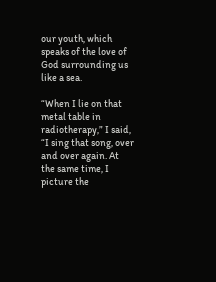our youth, which speaks of the love of God surrounding us like a sea.

“When I lie on that metal table in radiotherapy,” I said, “I sing that song, over and over again. At the same time, I picture the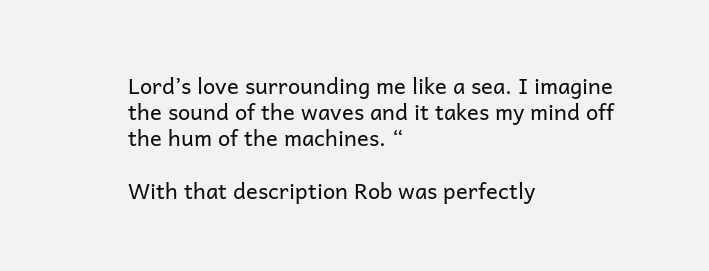Lord’s love surrounding me like a sea. I imagine the sound of the waves and it takes my mind off the hum of the machines. “

With that description Rob was perfectly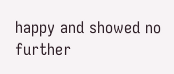happy and showed no further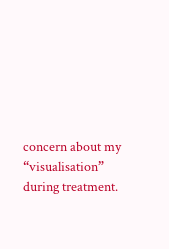concern about my “visualisation” during treatment.